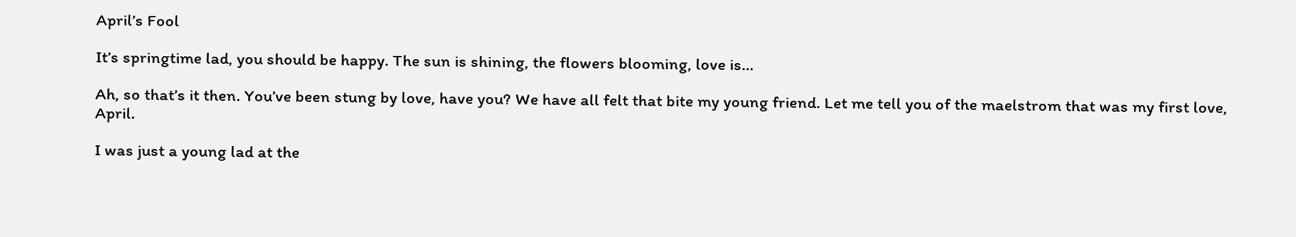April’s Fool

It’s springtime lad, you should be happy. The sun is shining, the flowers blooming, love is…

Ah, so that’s it then. You’ve been stung by love, have you? We have all felt that bite my young friend. Let me tell you of the maelstrom that was my first love, April.

I was just a young lad at the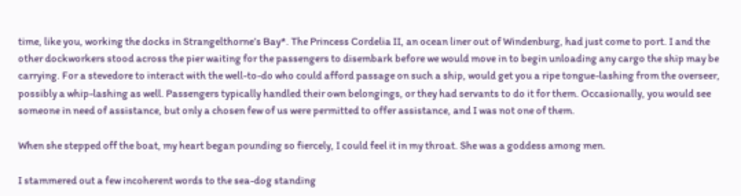time, like you, working the docks in Strangelthorne’s Bay*. The Princess Cordelia II, an ocean liner out of Windenburg, had just come to port. I and the other dockworkers stood across the pier waiting for the passengers to disembark before we would move in to begin unloading any cargo the ship may be carrying. For a stevedore to interact with the well-to-do who could afford passage on such a ship, would get you a ripe tongue-lashing from the overseer, possibly a whip-lashing as well. Passengers typically handled their own belongings, or they had servants to do it for them. Occasionally, you would see someone in need of assistance, but only a chosen few of us were permitted to offer assistance, and I was not one of them.

When she stepped off the boat, my heart began pounding so fiercely, I could feel it in my throat. She was a goddess among men.

I stammered out a few incoherent words to the sea-dog standing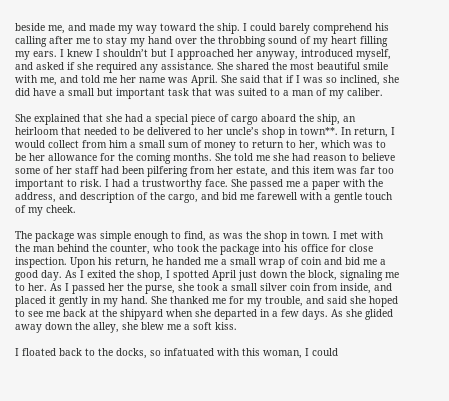beside me, and made my way toward the ship. I could barely comprehend his calling after me to stay my hand over the throbbing sound of my heart filling my ears. I knew I shouldn’t but I approached her anyway, introduced myself, and asked if she required any assistance. She shared the most beautiful smile with me, and told me her name was April. She said that if I was so inclined, she did have a small but important task that was suited to a man of my caliber.

She explained that she had a special piece of cargo aboard the ship, an heirloom that needed to be delivered to her uncle’s shop in town**. In return, I would collect from him a small sum of money to return to her, which was to be her allowance for the coming months. She told me she had reason to believe some of her staff had been pilfering from her estate, and this item was far too important to risk. I had a trustworthy face. She passed me a paper with the address, and description of the cargo, and bid me farewell with a gentle touch of my cheek.

The package was simple enough to find, as was the shop in town. I met with the man behind the counter, who took the package into his office for close inspection. Upon his return, he handed me a small wrap of coin and bid me a good day. As I exited the shop, I spotted April just down the block, signaling me to her. As I passed her the purse, she took a small silver coin from inside, and placed it gently in my hand. She thanked me for my trouble, and said she hoped to see me back at the shipyard when she departed in a few days. As she glided away down the alley, she blew me a soft kiss.

I floated back to the docks, so infatuated with this woman, I could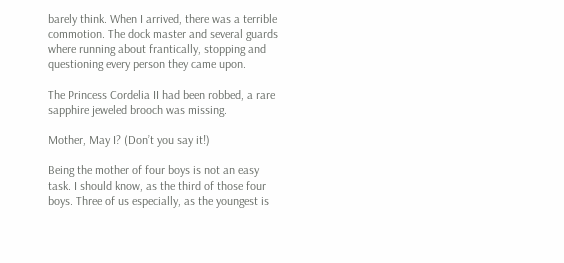barely think. When I arrived, there was a terrible commotion. The dock master and several guards where running about frantically, stopping and questioning every person they came upon.

The Princess Cordelia II had been robbed, a rare sapphire jeweled brooch was missing.

Mother, May I? (Don’t you say it!)

Being the mother of four boys is not an easy task. I should know, as the third of those four boys. Three of us especially, as the youngest is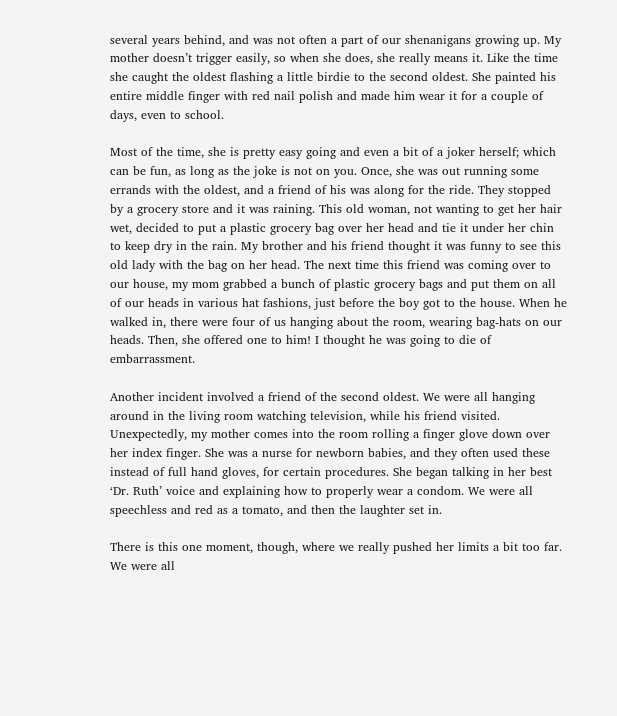several years behind, and was not often a part of our shenanigans growing up. My mother doesn’t trigger easily, so when she does, she really means it. Like the time she caught the oldest flashing a little birdie to the second oldest. She painted his entire middle finger with red nail polish and made him wear it for a couple of days, even to school.

Most of the time, she is pretty easy going and even a bit of a joker herself; which can be fun, as long as the joke is not on you. Once, she was out running some errands with the oldest, and a friend of his was along for the ride. They stopped by a grocery store and it was raining. This old woman, not wanting to get her hair wet, decided to put a plastic grocery bag over her head and tie it under her chin to keep dry in the rain. My brother and his friend thought it was funny to see this old lady with the bag on her head. The next time this friend was coming over to our house, my mom grabbed a bunch of plastic grocery bags and put them on all of our heads in various hat fashions, just before the boy got to the house. When he walked in, there were four of us hanging about the room, wearing bag-hats on our heads. Then, she offered one to him! I thought he was going to die of embarrassment.

Another incident involved a friend of the second oldest. We were all hanging around in the living room watching television, while his friend visited. Unexpectedly, my mother comes into the room rolling a finger glove down over her index finger. She was a nurse for newborn babies, and they often used these instead of full hand gloves, for certain procedures. She began talking in her best ‘Dr. Ruth’ voice and explaining how to properly wear a condom. We were all speechless and red as a tomato, and then the laughter set in.

There is this one moment, though, where we really pushed her limits a bit too far. We were all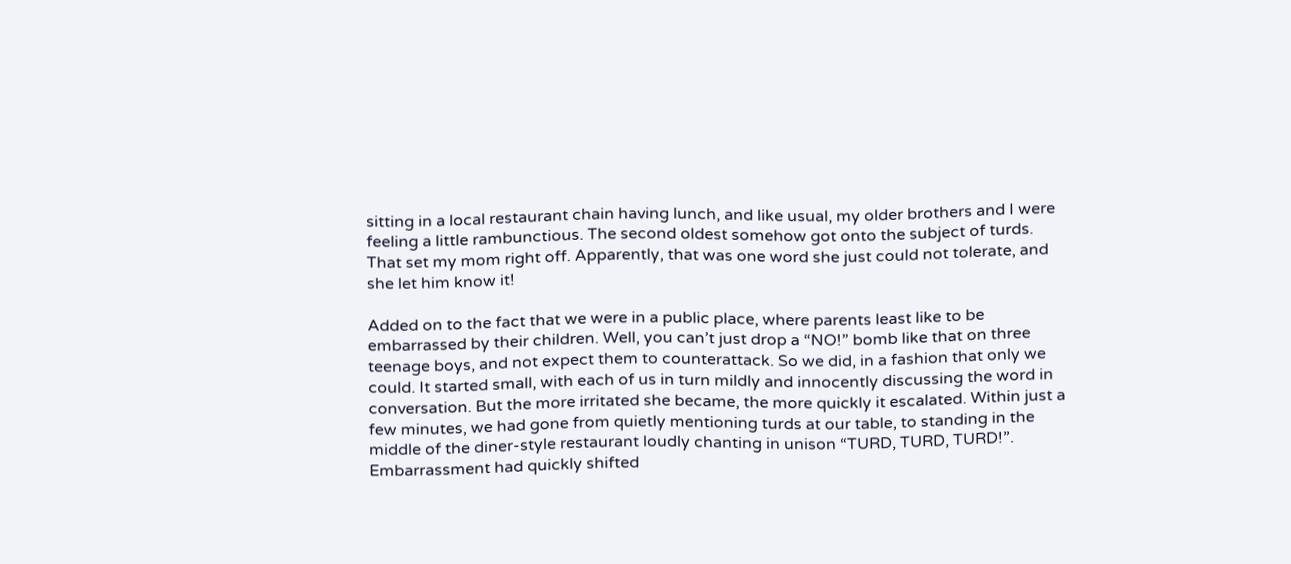sitting in a local restaurant chain having lunch, and like usual, my older brothers and I were feeling a little rambunctious. The second oldest somehow got onto the subject of turds. That set my mom right off. Apparently, that was one word she just could not tolerate, and she let him know it!

Added on to the fact that we were in a public place, where parents least like to be embarrassed by their children. Well, you can’t just drop a “NO!” bomb like that on three teenage boys, and not expect them to counterattack. So we did, in a fashion that only we could. It started small, with each of us in turn mildly and innocently discussing the word in conversation. But the more irritated she became, the more quickly it escalated. Within just a few minutes, we had gone from quietly mentioning turds at our table, to standing in the middle of the diner-style restaurant loudly chanting in unison “TURD, TURD, TURD!”. Embarrassment had quickly shifted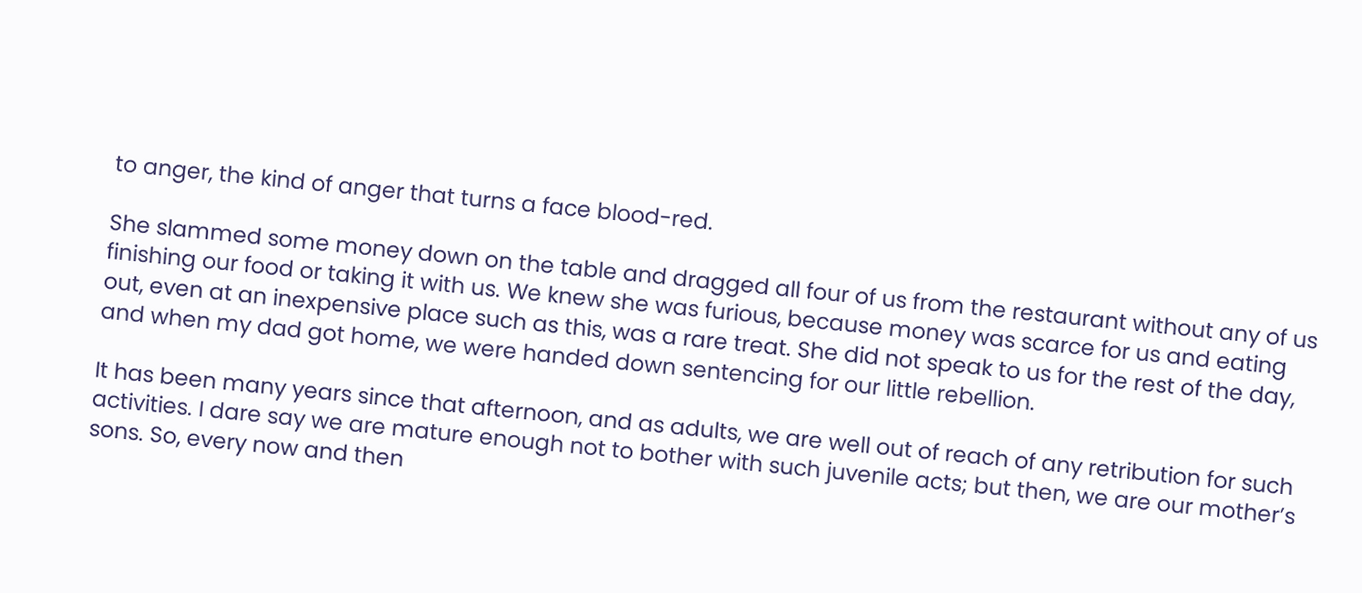to anger, the kind of anger that turns a face blood-red.

She slammed some money down on the table and dragged all four of us from the restaurant without any of us finishing our food or taking it with us. We knew she was furious, because money was scarce for us and eating out, even at an inexpensive place such as this, was a rare treat. She did not speak to us for the rest of the day, and when my dad got home, we were handed down sentencing for our little rebellion.

It has been many years since that afternoon, and as adults, we are well out of reach of any retribution for such activities. I dare say we are mature enough not to bother with such juvenile acts; but then, we are our mother’s sons. So, every now and then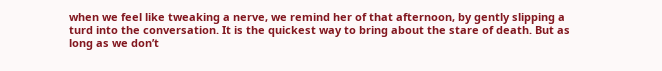when we feel like tweaking a nerve, we remind her of that afternoon, by gently slipping a turd into the conversation. It is the quickest way to bring about the stare of death. But as long as we don’t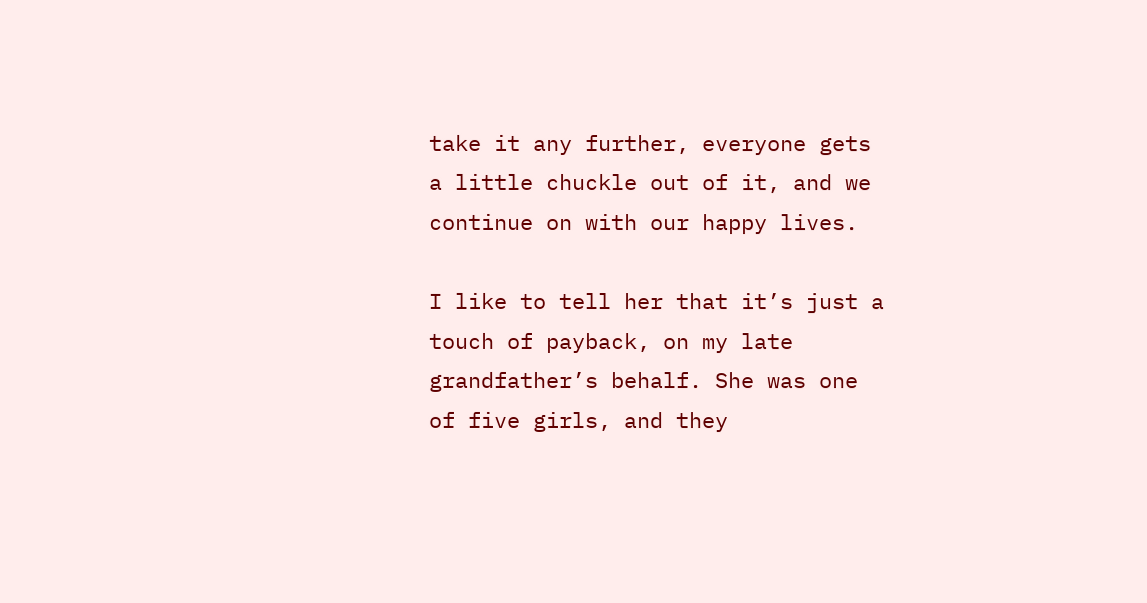take it any further, everyone gets a little chuckle out of it, and we continue on with our happy lives.

I like to tell her that it’s just a touch of payback, on my late grandfather’s behalf. She was one of five girls, and they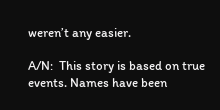weren’t any easier.

A/N:  This story is based on true events. Names have been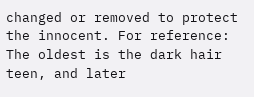changed or removed to protect the innocent. For reference: The oldest is the dark hair teen, and later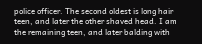police officer. The second oldest is long hair teen, and later the other shaved head. I am the remaining teen, and later balding with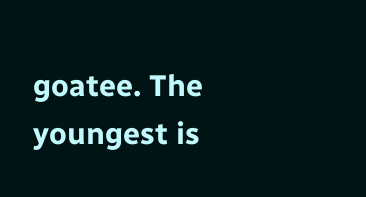goatee. The youngest is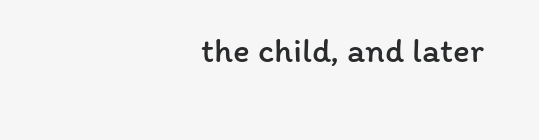the child, and later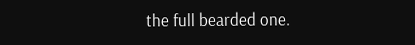the full bearded one.